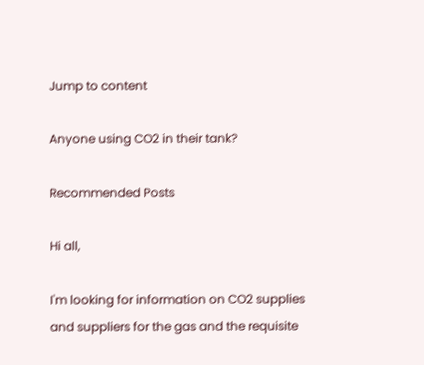Jump to content

Anyone using CO2 in their tank?

Recommended Posts

Hi all,

I'm looking for information on CO2 supplies and suppliers for the gas and the requisite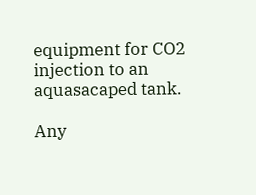equipment for CO2 injection to an aquasacaped tank.

Any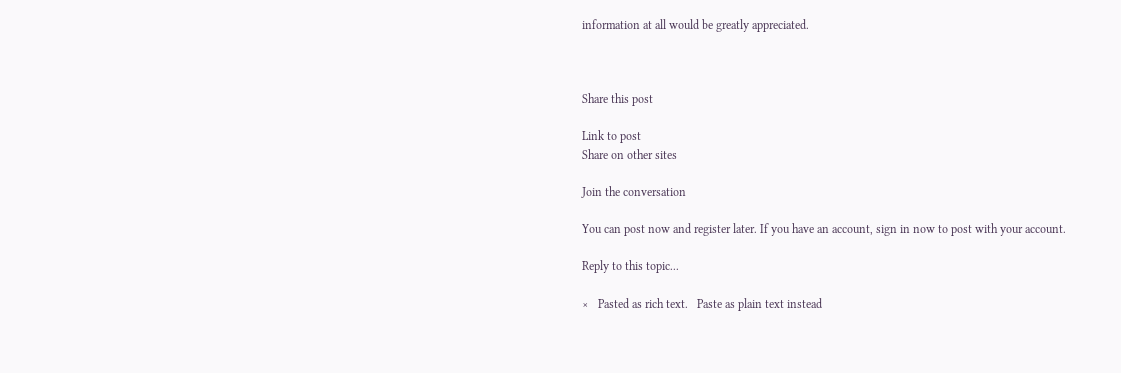information at all would be greatly appreciated.



Share this post

Link to post
Share on other sites

Join the conversation

You can post now and register later. If you have an account, sign in now to post with your account.

Reply to this topic...

×   Pasted as rich text.   Paste as plain text instead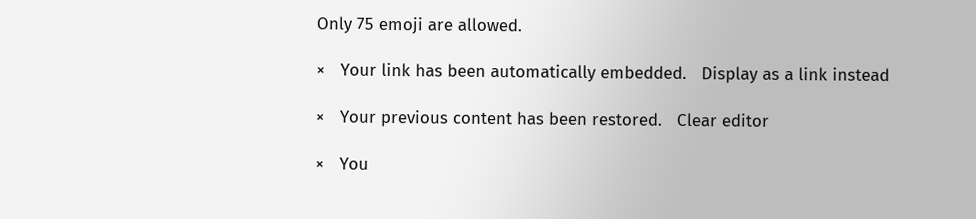Only 75 emoji are allowed.

×   Your link has been automatically embedded.   Display as a link instead

×   Your previous content has been restored.   Clear editor

×   You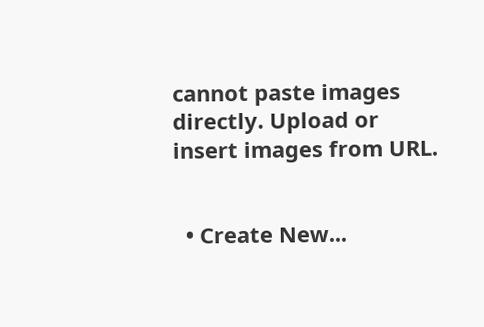cannot paste images directly. Upload or insert images from URL.


  • Create New...